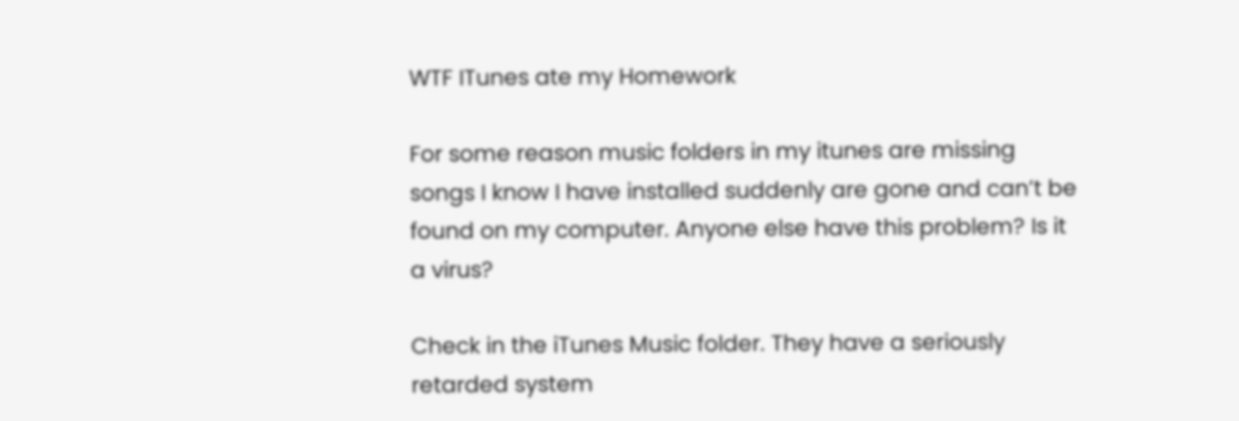WTF ITunes ate my Homework

For some reason music folders in my itunes are missing songs I know I have installed suddenly are gone and can’t be found on my computer. Anyone else have this problem? Is it a virus?

Check in the iTunes Music folder. They have a seriously retarded system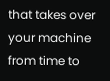that takes over your machine from time to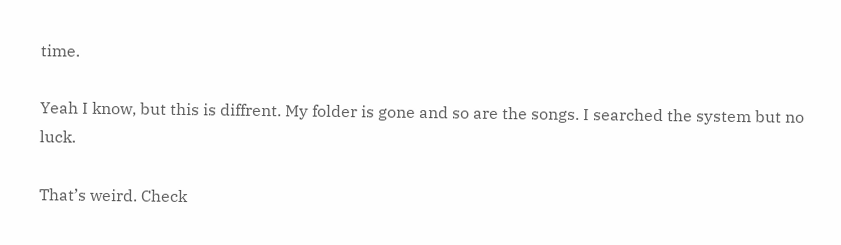time.

Yeah I know, but this is diffrent. My folder is gone and so are the songs. I searched the system but no luck.

That’s weird. Check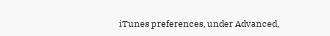iTunes preferences, under Advanced,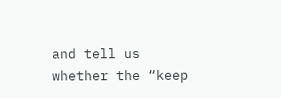and tell us whether the “keep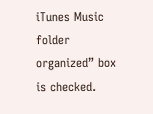iTunes Music folder organized” box is checked.